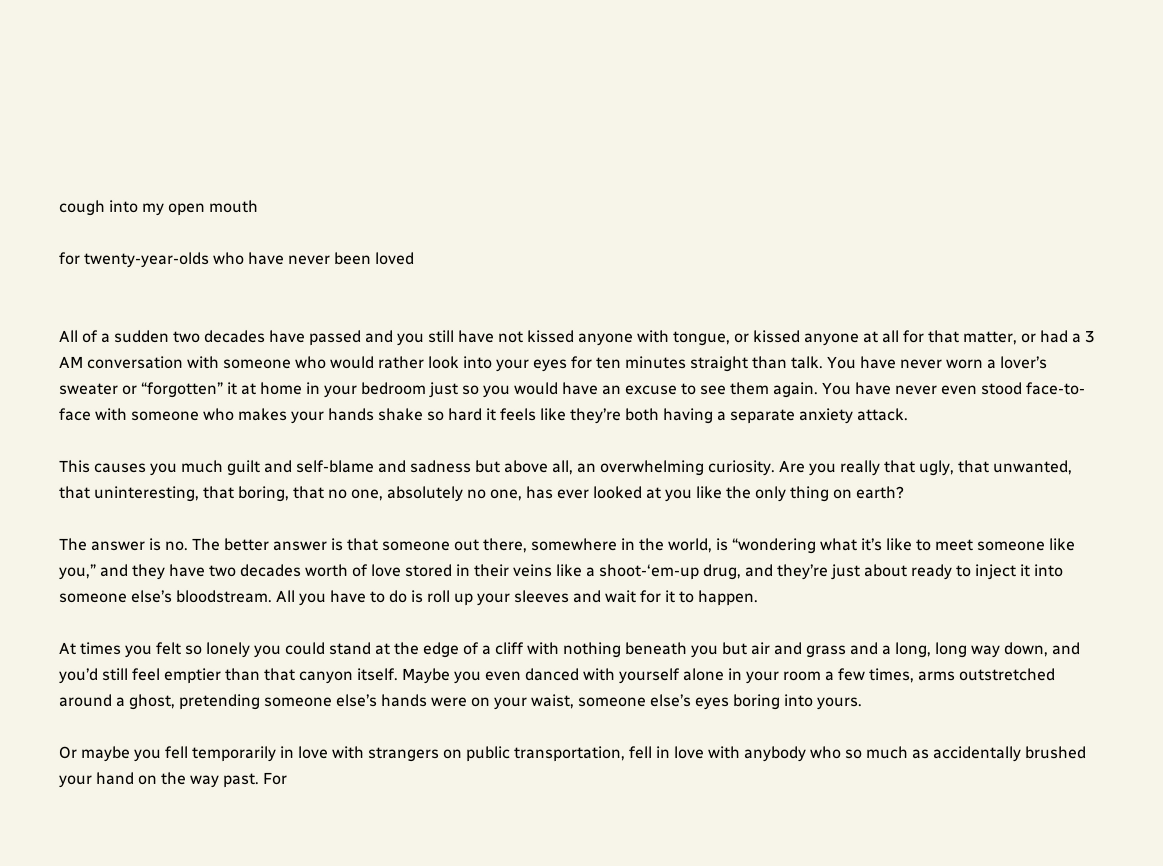cough into my open mouth

for twenty-year-olds who have never been loved


All of a sudden two decades have passed and you still have not kissed anyone with tongue, or kissed anyone at all for that matter, or had a 3 AM conversation with someone who would rather look into your eyes for ten minutes straight than talk. You have never worn a lover’s sweater or “forgotten” it at home in your bedroom just so you would have an excuse to see them again. You have never even stood face-to-face with someone who makes your hands shake so hard it feels like they’re both having a separate anxiety attack.

This causes you much guilt and self-blame and sadness but above all, an overwhelming curiosity. Are you really that ugly, that unwanted, that uninteresting, that boring, that no one, absolutely no one, has ever looked at you like the only thing on earth?

The answer is no. The better answer is that someone out there, somewhere in the world, is “wondering what it’s like to meet someone like you,” and they have two decades worth of love stored in their veins like a shoot-‘em-up drug, and they’re just about ready to inject it into someone else’s bloodstream. All you have to do is roll up your sleeves and wait for it to happen.

At times you felt so lonely you could stand at the edge of a cliff with nothing beneath you but air and grass and a long, long way down, and you’d still feel emptier than that canyon itself. Maybe you even danced with yourself alone in your room a few times, arms outstretched around a ghost, pretending someone else’s hands were on your waist, someone else’s eyes boring into yours.

Or maybe you fell temporarily in love with strangers on public transportation, fell in love with anybody who so much as accidentally brushed your hand on the way past. For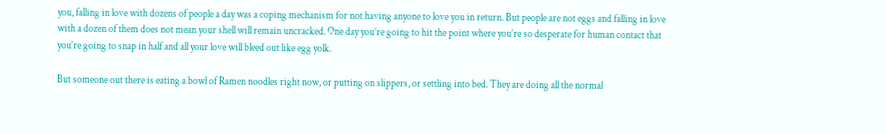you, falling in love with dozens of people a day was a coping mechanism for not having anyone to love you in return. But people are not eggs and falling in love with a dozen of them does not mean your shell will remain uncracked. One day you’re going to hit the point where you’re so desperate for human contact that you’re going to snap in half and all your love will bleed out like egg yolk.

But someone out there is eating a bowl of Ramen noodles right now, or putting on slippers, or settling into bed. They are doing all the normal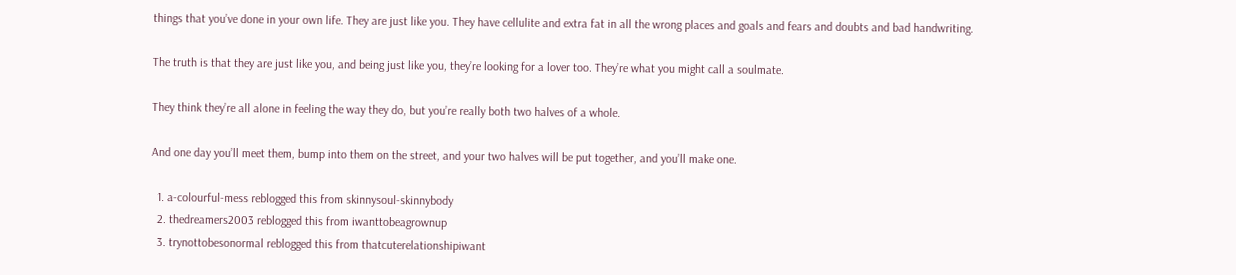things that you’ve done in your own life. They are just like you. They have cellulite and extra fat in all the wrong places and goals and fears and doubts and bad handwriting.

The truth is that they are just like you, and being just like you, they’re looking for a lover too. They’re what you might call a soulmate.

They think they’re all alone in feeling the way they do, but you’re really both two halves of a whole.

And one day you’ll meet them, bump into them on the street, and your two halves will be put together, and you’ll make one.

  1. a-colourful-mess reblogged this from skinnysoul-skinnybody
  2. thedreamers2003 reblogged this from iwanttobeagrownup
  3. trynottobesonormal reblogged this from thatcuterelationshipiwant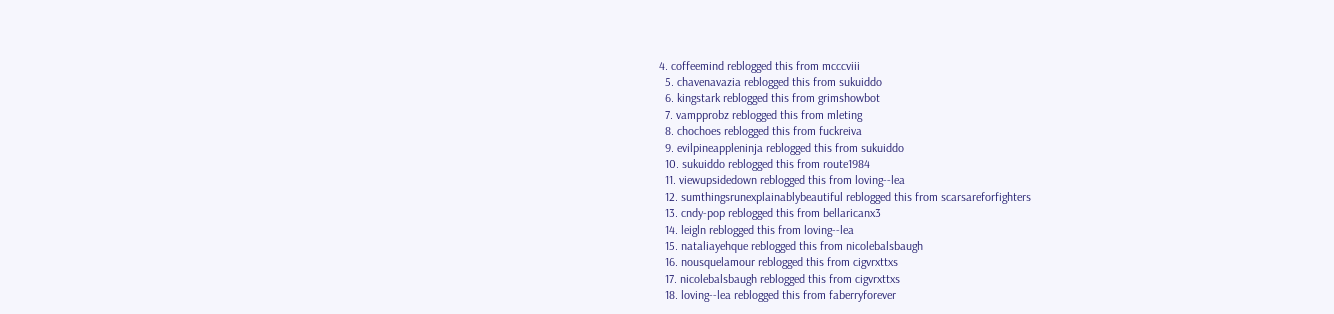4. coffeemind reblogged this from mcccviii
  5. chavenavazia reblogged this from sukuiddo
  6. kingstark reblogged this from grimshowbot
  7. vampprobz reblogged this from mleting
  8. chochoes reblogged this from fuckreiva
  9. evilpineappleninja reblogged this from sukuiddo
  10. sukuiddo reblogged this from route1984
  11. viewupsidedown reblogged this from loving--lea
  12. sumthingsrunexplainablybeautiful reblogged this from scarsareforfighters
  13. cndy-pop reblogged this from bellaricanx3
  14. leigln reblogged this from loving--lea
  15. nataliayehque reblogged this from nicolebalsbaugh
  16. nousquelamour reblogged this from cigvrxttxs
  17. nicolebalsbaugh reblogged this from cigvrxttxs
  18. loving--lea reblogged this from faberryforever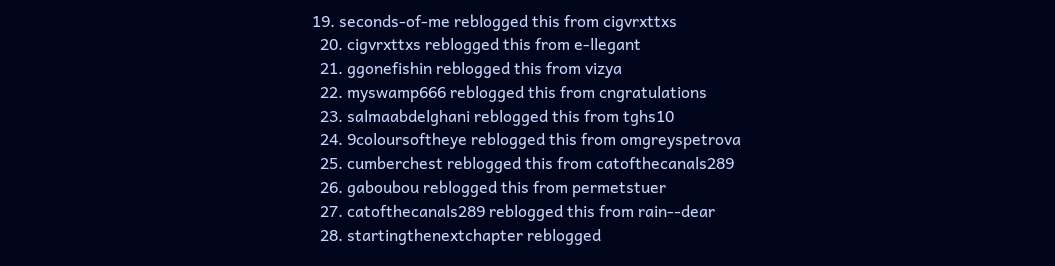19. seconds-of-me reblogged this from cigvrxttxs
  20. cigvrxttxs reblogged this from e-llegant
  21. ggonefishin reblogged this from vizya
  22. myswamp666 reblogged this from cngratulations
  23. salmaabdelghani reblogged this from tghs10
  24. 9coloursoftheye reblogged this from omgreyspetrova
  25. cumberchest reblogged this from catofthecanals289
  26. gaboubou reblogged this from permetstuer
  27. catofthecanals289 reblogged this from rain--dear
  28. startingthenextchapter reblogged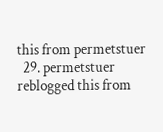this from permetstuer
  29. permetstuer reblogged this from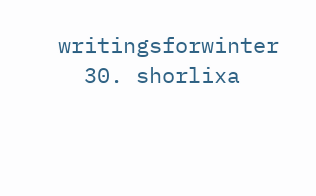writingsforwinter
  30. shorlixa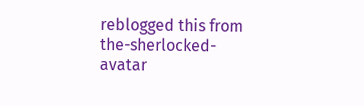reblogged this from the-sherlocked-avatar